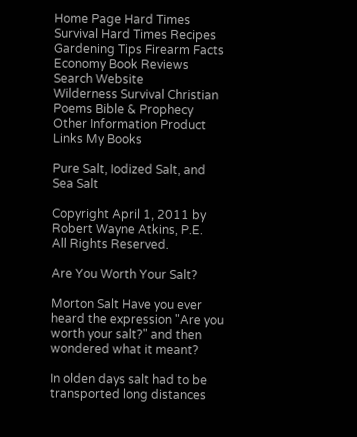Home Page Hard Times Survival Hard Times Recipes Gardening Tips Firearm Facts Economy Book Reviews Search Website
Wilderness Survival Christian Poems Bible & Prophecy Other Information Product Links My Books

Pure Salt, Iodized Salt, and Sea Salt

Copyright April 1, 2011 by Robert Wayne Atkins, P.E.
All Rights Reserved.

Are You Worth Your Salt?

Morton Salt Have you ever heard the expression "Are you worth your salt?" and then wondered what it meant?

In olden days salt had to be transported long distances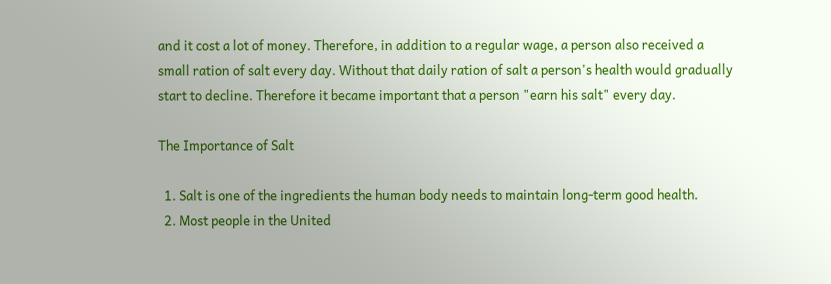and it cost a lot of money. Therefore, in addition to a regular wage, a person also received a small ration of salt every day. Without that daily ration of salt a person's health would gradually start to decline. Therefore it became important that a person "earn his salt" every day.

The Importance of Salt

  1. Salt is one of the ingredients the human body needs to maintain long-term good health.
  2. Most people in the United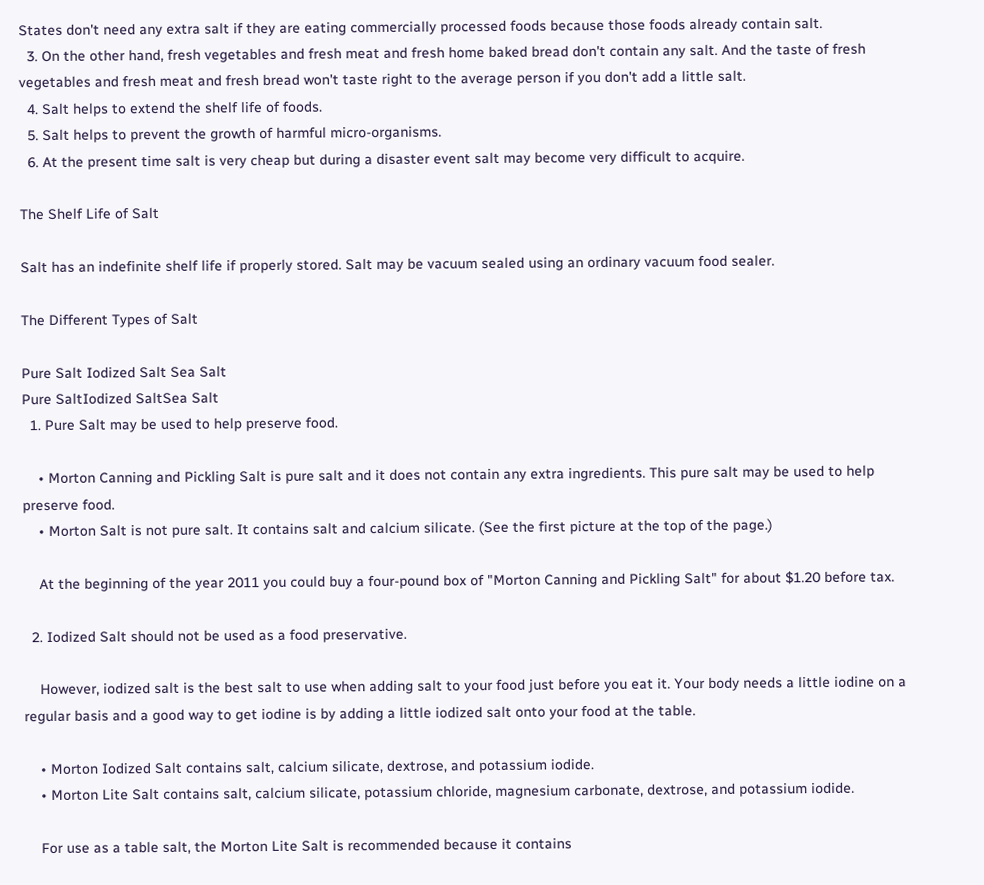States don't need any extra salt if they are eating commercially processed foods because those foods already contain salt.
  3. On the other hand, fresh vegetables and fresh meat and fresh home baked bread don't contain any salt. And the taste of fresh vegetables and fresh meat and fresh bread won't taste right to the average person if you don't add a little salt.
  4. Salt helps to extend the shelf life of foods.
  5. Salt helps to prevent the growth of harmful micro-organisms.
  6. At the present time salt is very cheap but during a disaster event salt may become very difficult to acquire.

The Shelf Life of Salt

Salt has an indefinite shelf life if properly stored. Salt may be vacuum sealed using an ordinary vacuum food sealer.

The Different Types of Salt

Pure Salt Iodized Salt Sea Salt
Pure SaltIodized SaltSea Salt
  1. Pure Salt may be used to help preserve food.

    • Morton Canning and Pickling Salt is pure salt and it does not contain any extra ingredients. This pure salt may be used to help preserve food.
    • Morton Salt is not pure salt. It contains salt and calcium silicate. (See the first picture at the top of the page.)

    At the beginning of the year 2011 you could buy a four-pound box of "Morton Canning and Pickling Salt" for about $1.20 before tax.

  2. Iodized Salt should not be used as a food preservative.

    However, iodized salt is the best salt to use when adding salt to your food just before you eat it. Your body needs a little iodine on a regular basis and a good way to get iodine is by adding a little iodized salt onto your food at the table.

    • Morton Iodized Salt contains salt, calcium silicate, dextrose, and potassium iodide.
    • Morton Lite Salt contains salt, calcium silicate, potassium chloride, magnesium carbonate, dextrose, and potassium iodide.

    For use as a table salt, the Morton Lite Salt is recommended because it contains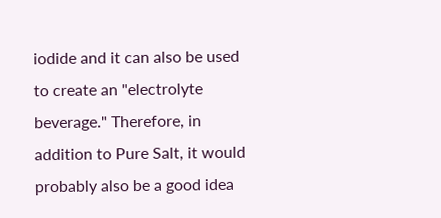iodide and it can also be used to create an "electrolyte beverage." Therefore, in addition to Pure Salt, it would probably also be a good idea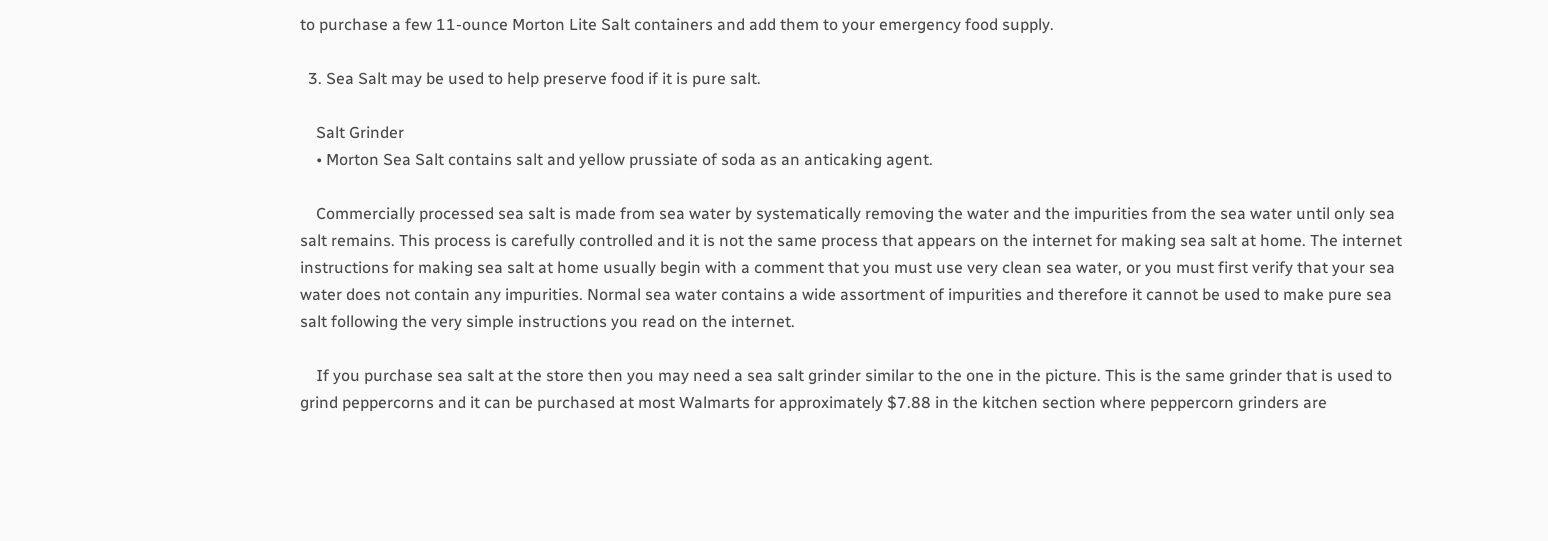to purchase a few 11-ounce Morton Lite Salt containers and add them to your emergency food supply.

  3. Sea Salt may be used to help preserve food if it is pure salt.

    Salt Grinder
    • Morton Sea Salt contains salt and yellow prussiate of soda as an anticaking agent.

    Commercially processed sea salt is made from sea water by systematically removing the water and the impurities from the sea water until only sea salt remains. This process is carefully controlled and it is not the same process that appears on the internet for making sea salt at home. The internet instructions for making sea salt at home usually begin with a comment that you must use very clean sea water, or you must first verify that your sea water does not contain any impurities. Normal sea water contains a wide assortment of impurities and therefore it cannot be used to make pure sea salt following the very simple instructions you read on the internet.

    If you purchase sea salt at the store then you may need a sea salt grinder similar to the one in the picture. This is the same grinder that is used to grind peppercorns and it can be purchased at most Walmarts for approximately $7.88 in the kitchen section where peppercorn grinders are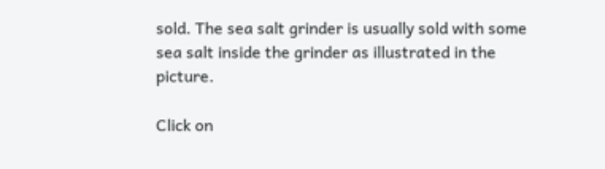sold. The sea salt grinder is usually sold with some sea salt inside the grinder as illustrated in the picture.

Click on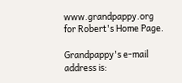www.grandpappy.org for Robert's Home Page.

Grandpappy's e-mail address is: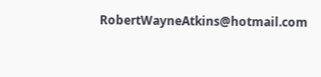RobertWayneAtkins@hotmail.com